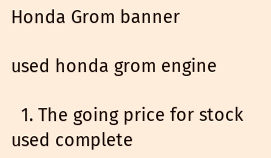Honda Grom banner

used honda grom engine

  1. The going price for stock used complete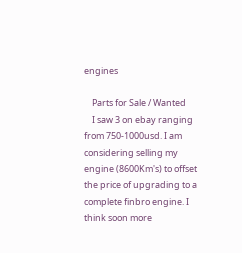engines

    Parts for Sale / Wanted
    I saw 3 on ebay ranging from 750-1000usd. I am considering selling my engine (8600Km's) to offset the price of upgrading to a complete finbro engine. I think soon more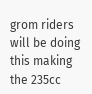grom riders will be doing this making the 235cc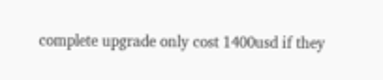complete upgrade only cost 1400usd if they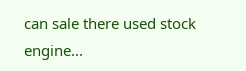can sale there used stock engine...